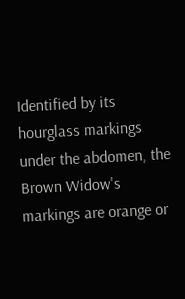Identified by its hourglass markings under the abdomen, the Brown Widow's markings are orange or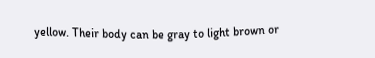yellow. Their body can be gray to light brown or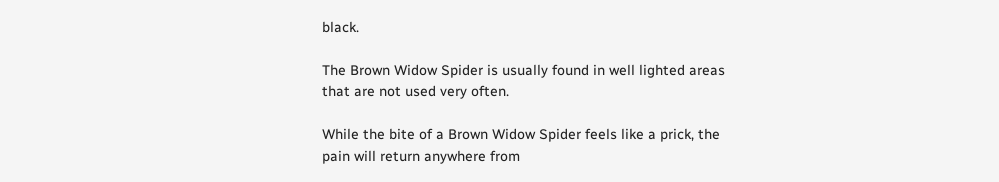black.

The Brown Widow Spider is usually found in well lighted areas that are not used very often.

While the bite of a Brown Widow Spider feels like a prick, the pain will return anywhere from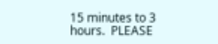15 minutes to 3 hours.  PLEASE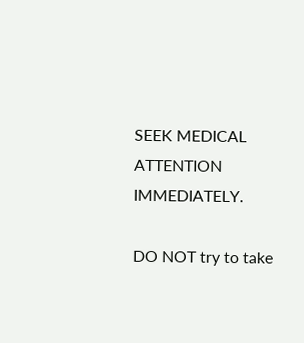SEEK MEDICAL ATTENTION IMMEDIATELY.

DO NOT try to take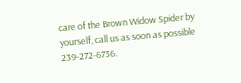care of the Brown Widow Spider by yourself, call us as soon as possible 239-272-6736.